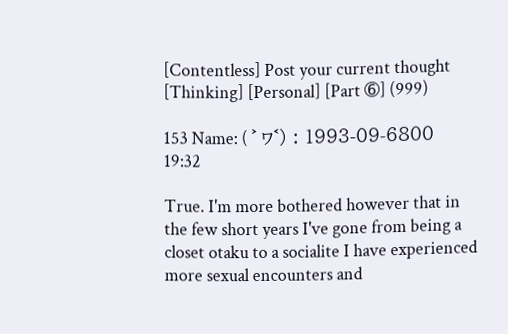[Contentless] Post your current thought [Thinking] [Personal] [Part ➅] (999)

153 Name: ( ˃ ヮ˂) : 1993-09-6800 19:32

True. I'm more bothered however that in the few short years I've gone from being a closet otaku to a socialite I have experienced more sexual encounters and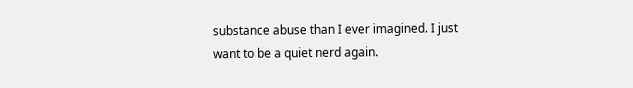substance abuse than I ever imagined. I just want to be a quiet nerd again.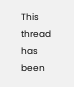This thread has been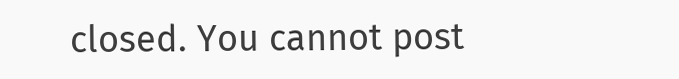closed. You cannot post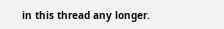in this thread any longer.